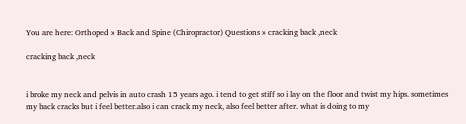You are here: Orthoped » Back and Spine (Chiropractor) Questions » cracking back ,neck

cracking back ,neck


i broke my neck and pelvis in auto crash 15 years ago. i tend to get stiff so i lay on the floor and twist my hips. sometimes my back cracks but i feel better.also i can crack my neck, also feel better after. what is doing to my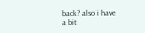back? also i have a bit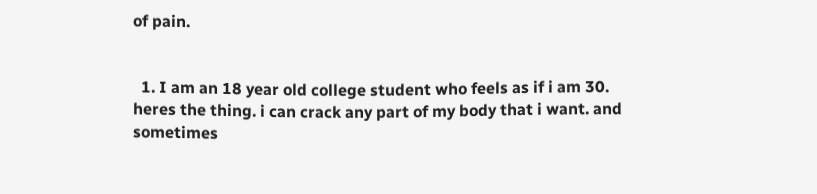of pain.


  1. I am an 18 year old college student who feels as if i am 30. heres the thing. i can crack any part of my body that i want. and sometimes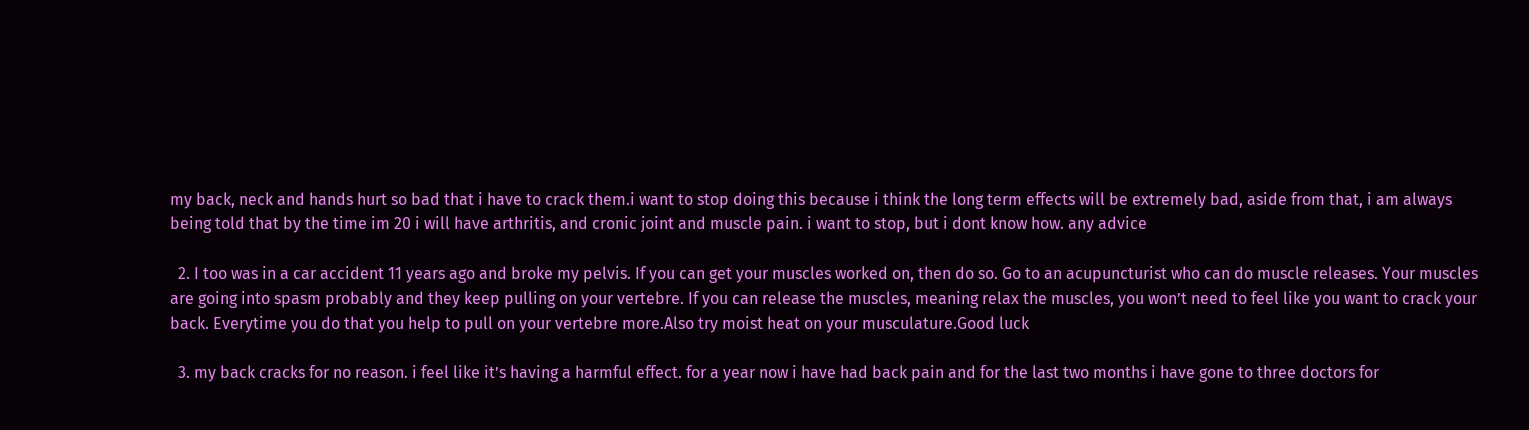my back, neck and hands hurt so bad that i have to crack them.i want to stop doing this because i think the long term effects will be extremely bad, aside from that, i am always being told that by the time im 20 i will have arthritis, and cronic joint and muscle pain. i want to stop, but i dont know how. any advice

  2. I too was in a car accident 11 years ago and broke my pelvis. If you can get your muscles worked on, then do so. Go to an acupuncturist who can do muscle releases. Your muscles are going into spasm probably and they keep pulling on your vertebre. If you can release the muscles, meaning relax the muscles, you won’t need to feel like you want to crack your back. Everytime you do that you help to pull on your vertebre more.Also try moist heat on your musculature.Good luck

  3. my back cracks for no reason. i feel like it’s having a harmful effect. for a year now i have had back pain and for the last two months i have gone to three doctors for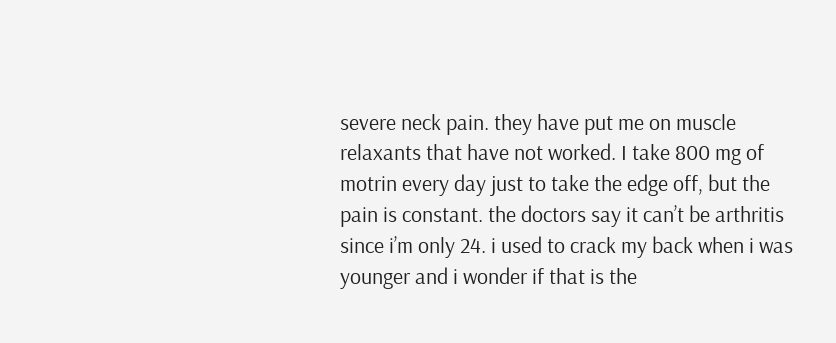severe neck pain. they have put me on muscle relaxants that have not worked. I take 800 mg of motrin every day just to take the edge off, but the pain is constant. the doctors say it can’t be arthritis since i’m only 24. i used to crack my back when i was younger and i wonder if that is the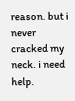reason. but i never cracked my neck. i need help.